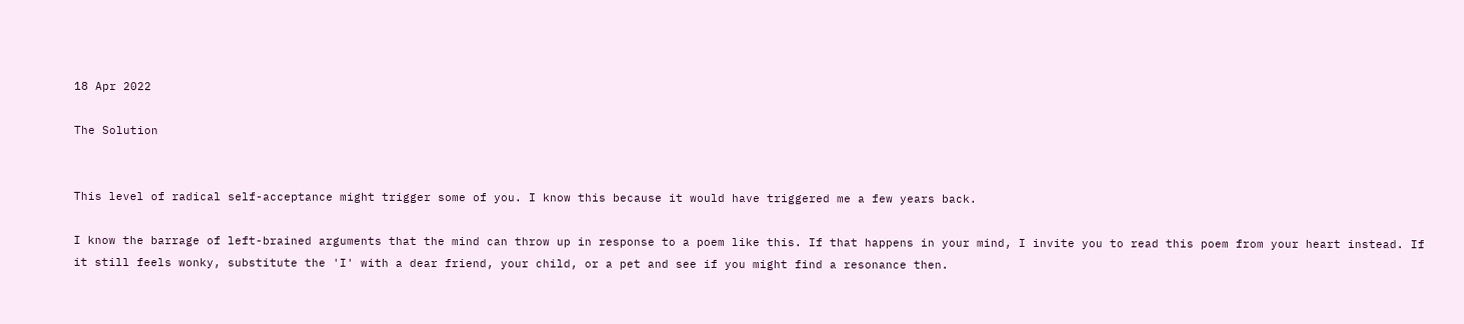18 Apr 2022

The Solution


This level of radical self-acceptance might trigger some of you. I know this because it would have triggered me a few years back.

I know the barrage of left-brained arguments that the mind can throw up in response to a poem like this. If that happens in your mind, I invite you to read this poem from your heart instead. If it still feels wonky, substitute the 'I' with a dear friend, your child, or a pet and see if you might find a resonance then.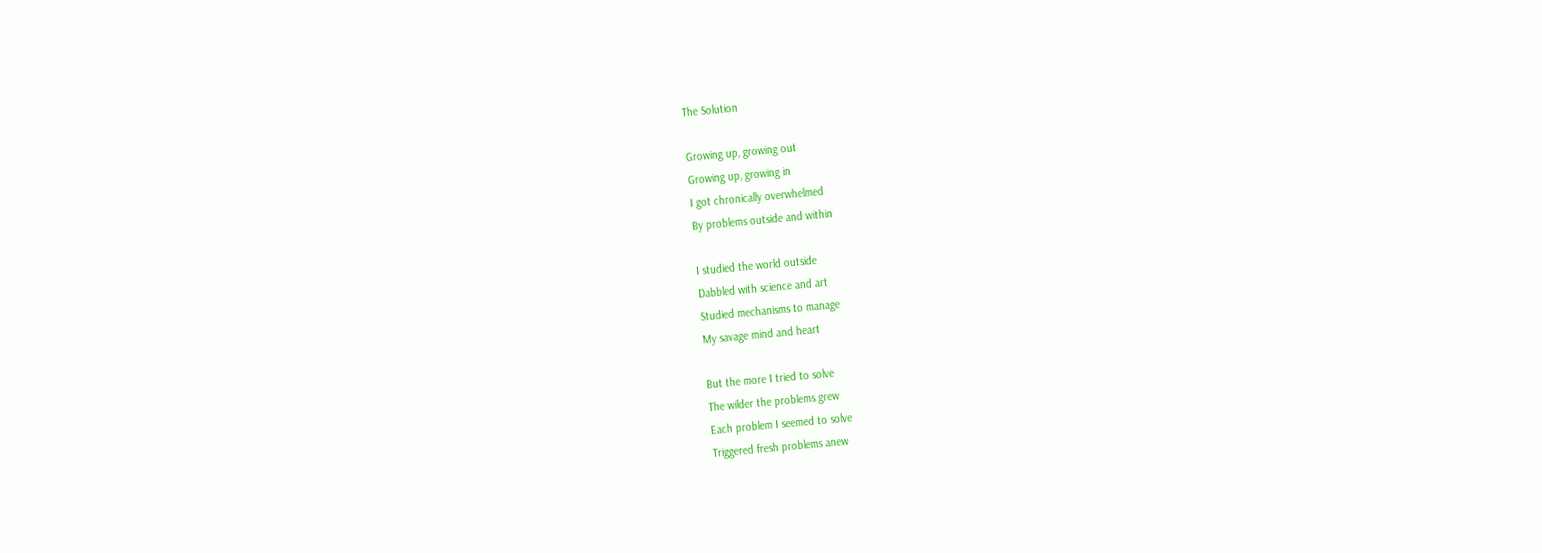The Solution

Growing up, growing out
Growing up, growing in
I got chronically overwhelmed
By problems outside and within

I studied the world outside
Dabbled with science and art
Studied mechanisms to manage
My savage mind and heart

But the more I tried to solve
The wilder the problems grew
Each problem I seemed to solve
Triggered fresh problems anew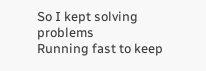So I kept solving problems
Running fast to keep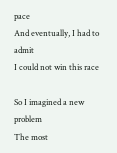pace
And eventually, I had to admit
I could not win this race

So I imagined a new problem
The most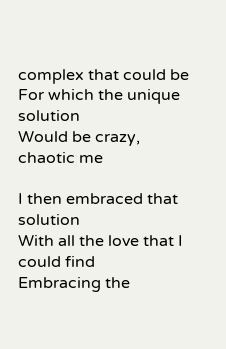complex that could be
For which the unique solution
Would be crazy, chaotic me

I then embraced that solution
With all the love that I could find
Embracing the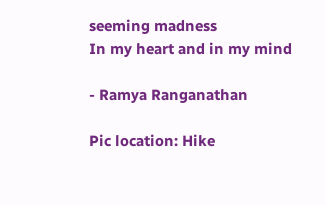seeming madness
In my heart and in my mind

- Ramya Ranganathan

Pic location: Hike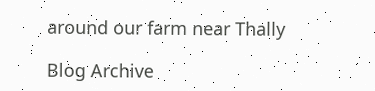around our farm near Thally

Blog Archive